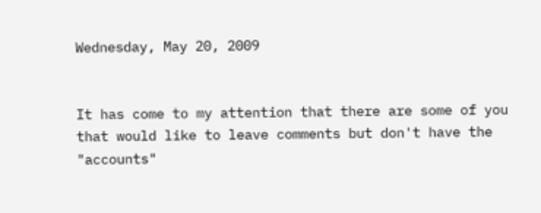Wednesday, May 20, 2009


It has come to my attention that there are some of you that would like to leave comments but don't have the "accounts"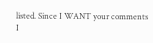listed. Since I WANT your comments I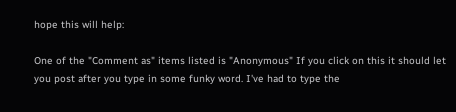hope this will help:

One of the "Comment as" items listed is "Anonymous" If you click on this it should let you post after you type in some funky word. I've had to type the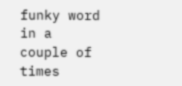funky word in a couple of times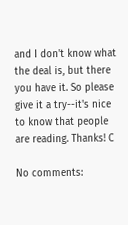and I don't know what the deal is, but there you have it. So please give it a try--it's nice to know that people are reading. Thanks! C

No comments: